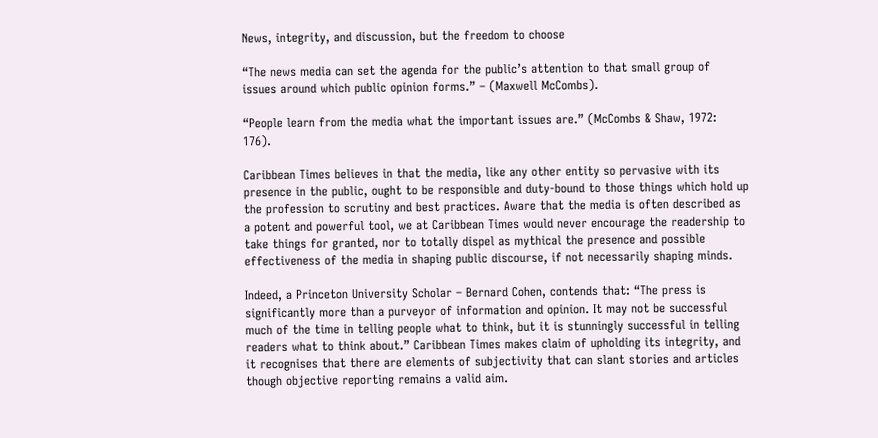News, integrity, and discussion, but the freedom to choose

“The news media can set the agenda for the public’s attention to that small group of issues around which public opinion forms.” – (Maxwell McCombs).

“People learn from the media what the important issues are.” (McCombs & Shaw, 1972: 176).

Caribbean Times believes in that the media, like any other entity so pervasive with its presence in the public, ought to be responsible and duty-bound to those things which hold up the profession to scrutiny and best practices. Aware that the media is often described as a potent and powerful tool, we at Caribbean Times would never encourage the readership to take things for granted, nor to totally dispel as mythical the presence and possible effectiveness of the media in shaping public discourse, if not necessarily shaping minds.

Indeed, a Princeton University Scholar – Bernard Cohen, contends that: “The press is significantly more than a purveyor of information and opinion. It may not be successful much of the time in telling people what to think, but it is stunningly successful in telling readers what to think about.” Caribbean Times makes claim of upholding its integrity, and it recognises that there are elements of subjectivity that can slant stories and articles though objective reporting remains a valid aim.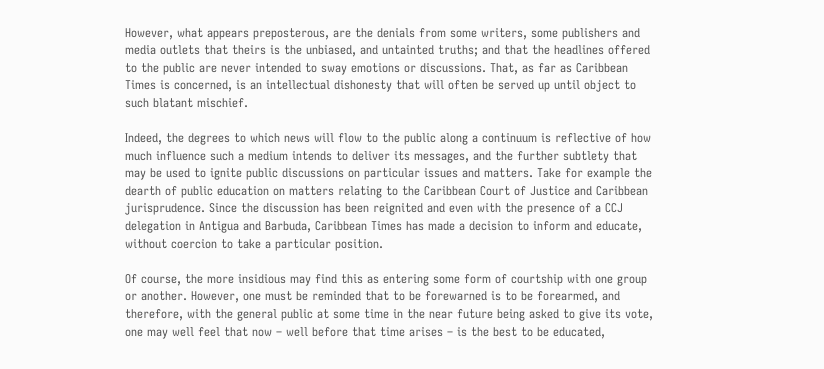However, what appears preposterous, are the denials from some writers, some publishers and media outlets that theirs is the unbiased, and untainted truths; and that the headlines offered to the public are never intended to sway emotions or discussions. That, as far as Caribbean Times is concerned, is an intellectual dishonesty that will often be served up until object to such blatant mischief.

Indeed, the degrees to which news will flow to the public along a continuum is reflective of how much influence such a medium intends to deliver its messages, and the further subtlety that may be used to ignite public discussions on particular issues and matters. Take for example the dearth of public education on matters relating to the Caribbean Court of Justice and Caribbean jurisprudence. Since the discussion has been reignited and even with the presence of a CCJ delegation in Antigua and Barbuda, Caribbean Times has made a decision to inform and educate, without coercion to take a particular position.

Of course, the more insidious may find this as entering some form of courtship with one group or another. However, one must be reminded that to be forewarned is to be forearmed, and therefore, with the general public at some time in the near future being asked to give its vote, one may well feel that now – well before that time arises – is the best to be educated,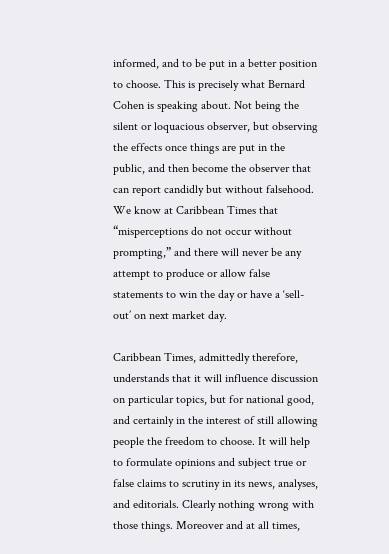informed, and to be put in a better position to choose. This is precisely what Bernard Cohen is speaking about. Not being the silent or loquacious observer, but observing the effects once things are put in the public, and then become the observer that can report candidly but without falsehood. We know at Caribbean Times that “misperceptions do not occur without prompting,” and there will never be any attempt to produce or allow false statements to win the day or have a ‘sell-out’ on next market day.

Caribbean Times, admittedly therefore, understands that it will influence discussion on particular topics, but for national good, and certainly in the interest of still allowing people the freedom to choose. It will help to formulate opinions and subject true or false claims to scrutiny in its news, analyses, and editorials. Clearly nothing wrong with those things. Moreover and at all times,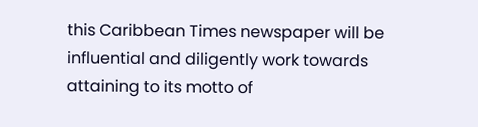this Caribbean Times newspaper will be influential and diligently work towards attaining to its motto of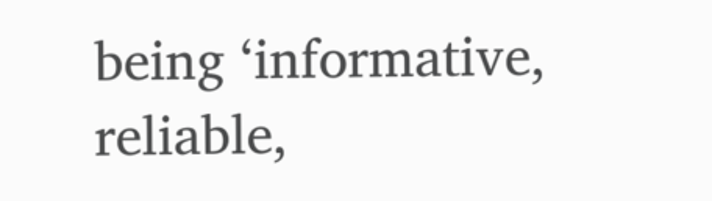being ‘informative, reliable,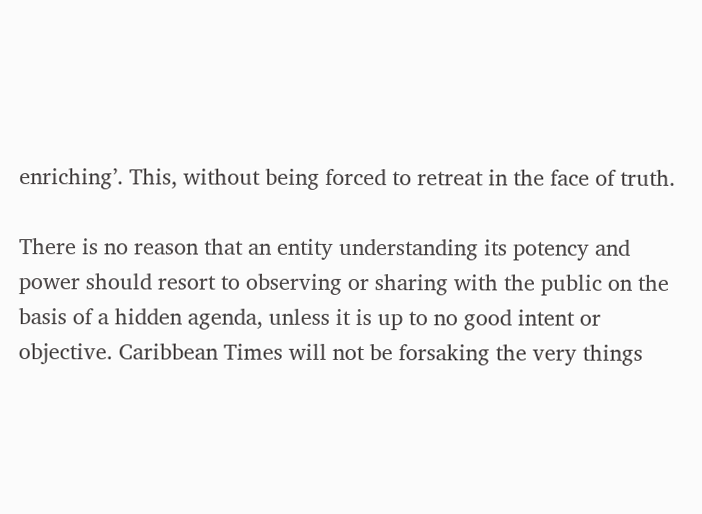enriching’. This, without being forced to retreat in the face of truth.

There is no reason that an entity understanding its potency and power should resort to observing or sharing with the public on the basis of a hidden agenda, unless it is up to no good intent or objective. Caribbean Times will not be forsaking the very things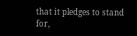that it pledges to stand for,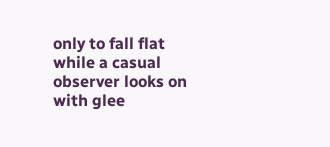only to fall flat while a casual observer looks on with glee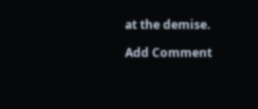at the demise.

Add Comment